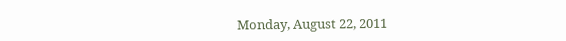Monday, August 22, 2011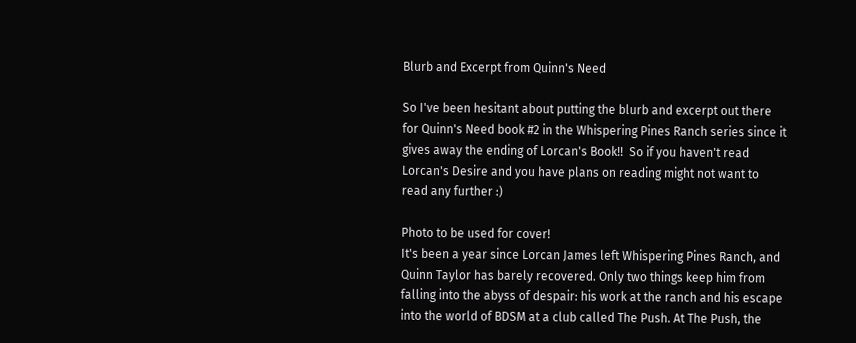Blurb and Excerpt from Quinn's Need

So I've been hesitant about putting the blurb and excerpt out there for Quinn's Need book #2 in the Whispering Pines Ranch series since it gives away the ending of Lorcan's Book!!  So if you haven't read Lorcan's Desire and you have plans on reading might not want to read any further :)

Photo to be used for cover!
It's been a year since Lorcan James left Whispering Pines Ranch, and Quinn Taylor has barely recovered. Only two things keep him from falling into the abyss of despair: his work at the ranch and his escape into the world of BDSM at a club called The Push. At The Push, the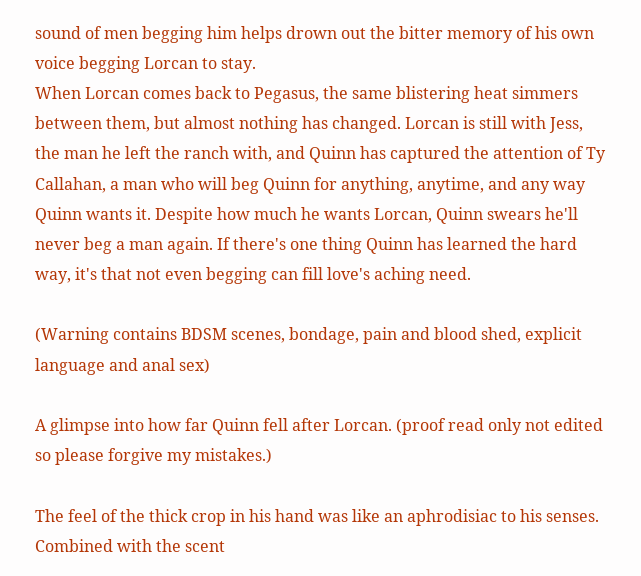sound of men begging him helps drown out the bitter memory of his own voice begging Lorcan to stay.
When Lorcan comes back to Pegasus, the same blistering heat simmers between them, but almost nothing has changed. Lorcan is still with Jess, the man he left the ranch with, and Quinn has captured the attention of Ty Callahan, a man who will beg Quinn for anything, anytime, and any way Quinn wants it. Despite how much he wants Lorcan, Quinn swears he'll never beg a man again. If there's one thing Quinn has learned the hard way, it's that not even begging can fill love's aching need.

(Warning contains BDSM scenes, bondage, pain and blood shed, explicit language and anal sex)

A glimpse into how far Quinn fell after Lorcan. (proof read only not edited so please forgive my mistakes.)

The feel of the thick crop in his hand was like an aphrodisiac to his senses. Combined with the scent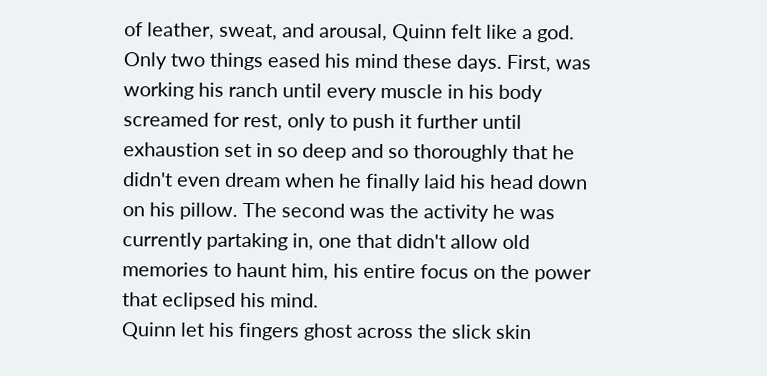of leather, sweat, and arousal, Quinn felt like a god. Only two things eased his mind these days. First, was working his ranch until every muscle in his body screamed for rest, only to push it further until exhaustion set in so deep and so thoroughly that he didn't even dream when he finally laid his head down on his pillow. The second was the activity he was currently partaking in, one that didn't allow old memories to haunt him, his entire focus on the power that eclipsed his mind.
Quinn let his fingers ghost across the slick skin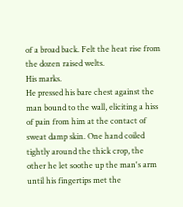of a broad back. Felt the heat rise from the dozen raised welts.
His marks.
He pressed his bare chest against the man bound to the wall, eliciting a hiss of pain from him at the contact of sweat damp skin. One hand coiled tightly around the thick crop, the other he let soothe up the man's arm until his fingertips met the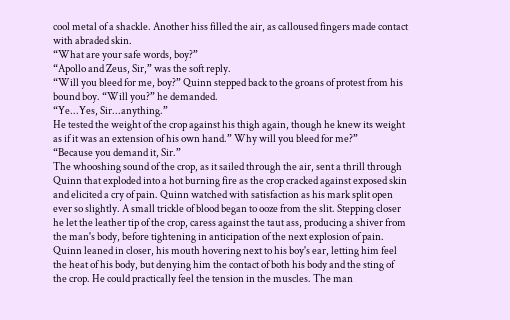cool metal of a shackle. Another hiss filled the air, as calloused fingers made contact with abraded skin.
“What are your safe words, boy?”
“Apollo and Zeus, Sir,” was the soft reply.
“Will you bleed for me, boy?” Quinn stepped back to the groans of protest from his bound boy. “Will you?” he demanded.
“Ye...Yes, Sir...anything.”
He tested the weight of the crop against his thigh again, though he knew its weight as if it was an extension of his own hand.” Why will you bleed for me?”
“Because you demand it, Sir.”
The whooshing sound of the crop, as it sailed through the air, sent a thrill through Quinn that exploded into a hot burning fire as the crop cracked against exposed skin and elicited a cry of pain. Quinn watched with satisfaction as his mark split open ever so slightly. A small trickle of blood began to ooze from the slit. Stepping closer he let the leather tip of the crop, caress against the taut ass, producing a shiver from the man's body, before tightening in anticipation of the next explosion of pain.
Quinn leaned in closer, his mouth hovering next to his boy's ear, letting him feel the heat of his body, but denying him the contact of both his body and the sting of the crop. He could practically feel the tension in the muscles. The man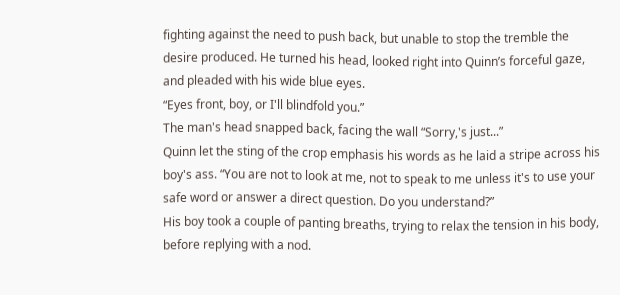fighting against the need to push back, but unable to stop the tremble the desire produced. He turned his head, looked right into Quinn’s forceful gaze, and pleaded with his wide blue eyes.
“Eyes front, boy, or I'll blindfold you.”
The man's head snapped back, facing the wall “Sorry,'s just...”
Quinn let the sting of the crop emphasis his words as he laid a stripe across his boy's ass. “You are not to look at me, not to speak to me unless it's to use your safe word or answer a direct question. Do you understand?”
His boy took a couple of panting breaths, trying to relax the tension in his body, before replying with a nod.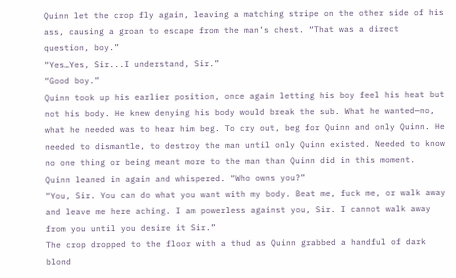Quinn let the crop fly again, leaving a matching stripe on the other side of his ass, causing a groan to escape from the man’s chest. “That was a direct question, boy.”
“Yes…Yes, Sir...I understand, Sir.”
“Good boy.”
Quinn took up his earlier position, once again letting his boy feel his heat but not his body. He knew denying his body would break the sub. What he wanted—no, what he needed was to hear him beg. To cry out, beg for Quinn and only Quinn. He needed to dismantle, to destroy the man until only Quinn existed. Needed to know no one thing or being meant more to the man than Quinn did in this moment.
Quinn leaned in again and whispered. “Who owns you?”
“You, Sir. You can do what you want with my body. Beat me, fuck me, or walk away and leave me here aching. I am powerless against you, Sir. I cannot walk away from you until you desire it Sir.”
The crop dropped to the floor with a thud as Quinn grabbed a handful of dark blond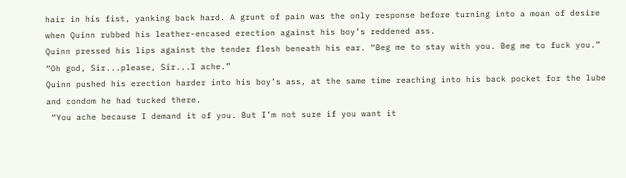hair in his fist, yanking back hard. A grunt of pain was the only response before turning into a moan of desire when Quinn rubbed his leather-encased erection against his boy’s reddened ass.
Quinn pressed his lips against the tender flesh beneath his ear. “Beg me to stay with you. Beg me to fuck you.”
“Oh god, Sir...please, Sir...I ache.”
Quinn pushed his erection harder into his boy’s ass, at the same time reaching into his back pocket for the lube and condom he had tucked there.
 “You ache because I demand it of you. But I’m not sure if you want it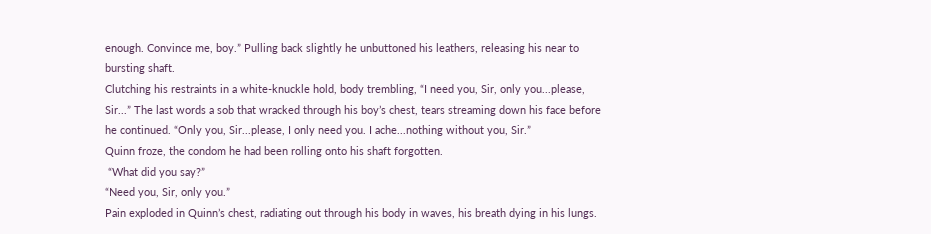enough. Convince me, boy.” Pulling back slightly he unbuttoned his leathers, releasing his near to bursting shaft.
Clutching his restraints in a white-knuckle hold, body trembling, “I need you, Sir, only you...please, Sir...” The last words a sob that wracked through his boy’s chest, tears streaming down his face before he continued. “Only you, Sir...please, I only need you. I ache...nothing without you, Sir.”
Quinn froze, the condom he had been rolling onto his shaft forgotten.
 “What did you say?”
“Need you, Sir, only you.”
Pain exploded in Quinn’s chest, radiating out through his body in waves, his breath dying in his lungs.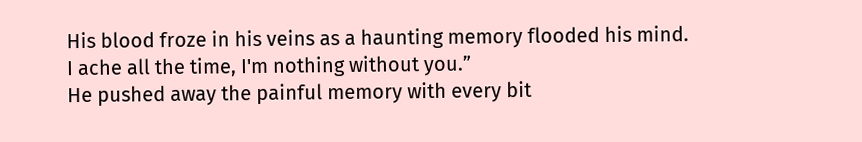His blood froze in his veins as a haunting memory flooded his mind.
I ache all the time, I'm nothing without you.”
He pushed away the painful memory with every bit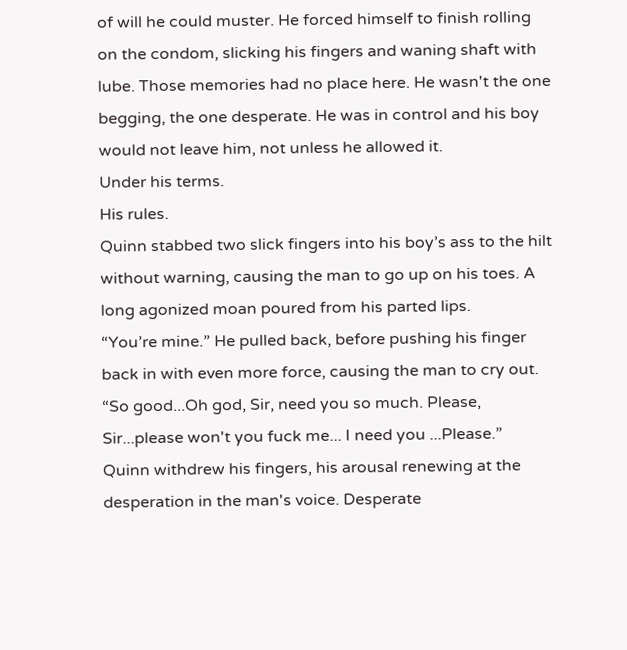of will he could muster. He forced himself to finish rolling on the condom, slicking his fingers and waning shaft with lube. Those memories had no place here. He wasn't the one begging, the one desperate. He was in control and his boy would not leave him, not unless he allowed it.
Under his terms.
His rules.
Quinn stabbed two slick fingers into his boy’s ass to the hilt without warning, causing the man to go up on his toes. A long agonized moan poured from his parted lips.
“You’re mine.” He pulled back, before pushing his finger back in with even more force, causing the man to cry out.
“So good...Oh god, Sir, need you so much. Please, Sir...please won't you fuck me... I need you ...Please.”
Quinn withdrew his fingers, his arousal renewing at the desperation in the man's voice. Desperate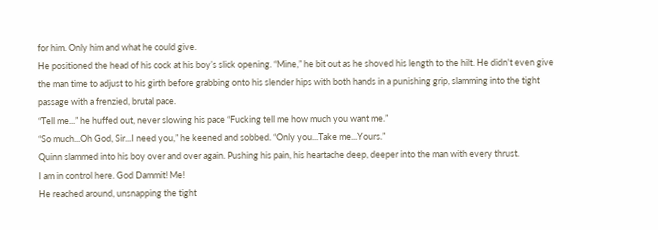for him. Only him and what he could give.
He positioned the head of his cock at his boy’s slick opening. “Mine,” he bit out as he shoved his length to the hilt. He didn't even give the man time to adjust to his girth before grabbing onto his slender hips with both hands in a punishing grip, slamming into the tight passage with a frenzied, brutal pace.
“Tell me...” he huffed out, never slowing his pace “Fucking tell me how much you want me.”
“So much...Oh God, Sir...I need you,” he keened and sobbed. “Only you...Take me...Yours.”
Quinn slammed into his boy over and over again. Pushing his pain, his heartache deep, deeper into the man with every thrust.
I am in control here. God Dammit! Me!
He reached around, unsnapping the tight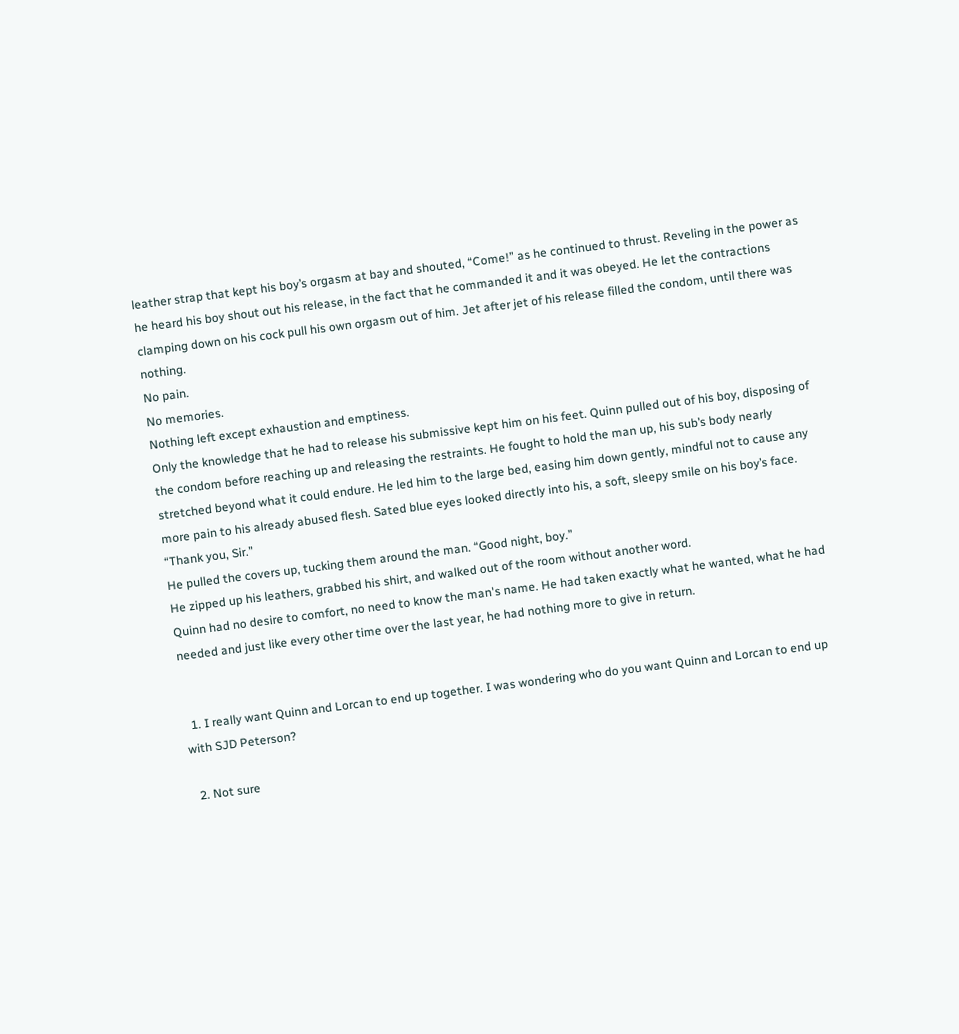leather strap that kept his boy’s orgasm at bay and shouted, “Come!” as he continued to thrust. Reveling in the power as he heard his boy shout out his release, in the fact that he commanded it and it was obeyed. He let the contractions clamping down on his cock pull his own orgasm out of him. Jet after jet of his release filled the condom, until there was nothing.
No pain.
No memories.
Nothing left except exhaustion and emptiness.
Only the knowledge that he had to release his submissive kept him on his feet. Quinn pulled out of his boy, disposing of the condom before reaching up and releasing the restraints. He fought to hold the man up, his sub’s body nearly stretched beyond what it could endure. He led him to the large bed, easing him down gently, mindful not to cause any more pain to his already abused flesh. Sated blue eyes looked directly into his, a soft, sleepy smile on his boy’s face.
“Thank you, Sir.”
He pulled the covers up, tucking them around the man. “Good night, boy.”
He zipped up his leathers, grabbed his shirt, and walked out of the room without another word.
Quinn had no desire to comfort, no need to know the man's name. He had taken exactly what he wanted, what he had needed and just like every other time over the last year, he had nothing more to give in return.


  1. I really want Quinn and Lorcan to end up together. I was wondering who do you want Quinn and Lorcan to end up with SJD Peterson?

  2. Not sure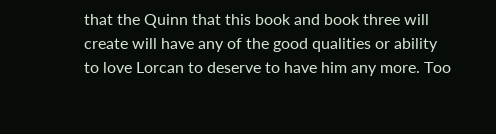that the Quinn that this book and book three will create will have any of the good qualities or ability to love Lorcan to deserve to have him any more. Too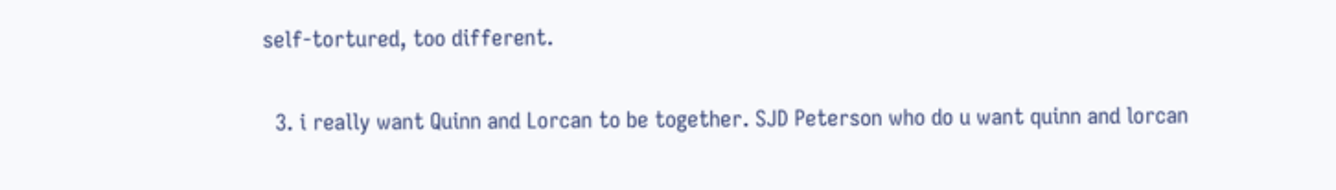self-tortured, too different.

  3. i really want Quinn and Lorcan to be together. SJD Peterson who do u want quinn and lorcan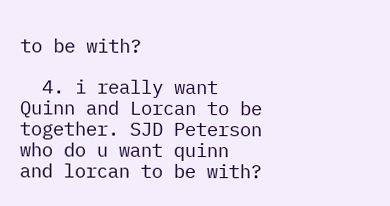to be with?

  4. i really want Quinn and Lorcan to be together. SJD Peterson who do u want quinn and lorcan to be with?